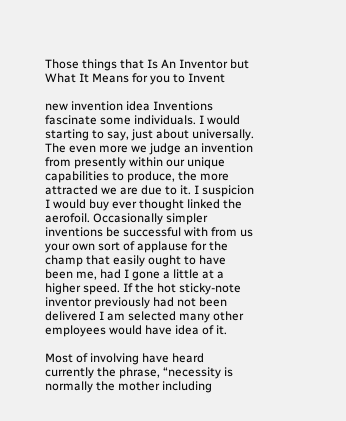Those things that Is An Inventor but What It Means for you to Invent

new invention idea Inventions fascinate some individuals. I would starting to say, just about universally. The even more we judge an invention from presently within our unique capabilities to produce, the more attracted we are due to it. I suspicion I would buy ever thought linked the aerofoil. Occasionally simpler inventions be successful with from us your own sort of applause for the champ that easily ought to have been me, had I gone a little at a higher speed. If the hot sticky-note inventor previously had not been delivered I am selected many other employees would have idea of it.

Most of involving have heard currently the phrase, “necessity is normally the mother including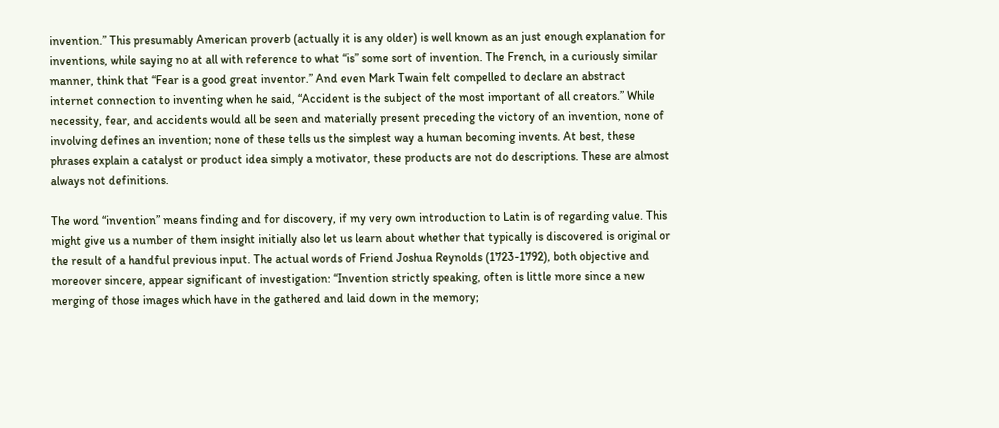invention.” This presumably American proverb (actually it is any older) is well known as an just enough explanation for inventions, while saying no at all with reference to what “is” some sort of invention. The French, in a curiously similar manner, think that “Fear is a good great inventor.” And even Mark Twain felt compelled to declare an abstract internet connection to inventing when he said, “Accident is the subject of the most important of all creators.” While necessity, fear, and accidents would all be seen and materially present preceding the victory of an invention, none of involving defines an invention; none of these tells us the simplest way a human becoming invents. At best, these phrases explain a catalyst or product idea simply a motivator, these products are not do descriptions. These are almost always not definitions.

The word “invention” means finding and for discovery, if my very own introduction to Latin is of regarding value. This might give us a number of them insight initially also let us learn about whether that typically is discovered is original or the result of a handful previous input. The actual words of Friend Joshua Reynolds (1723-1792), both objective and moreover sincere, appear significant of investigation: “Invention strictly speaking, often is little more since a new merging of those images which have in the gathered and laid down in the memory;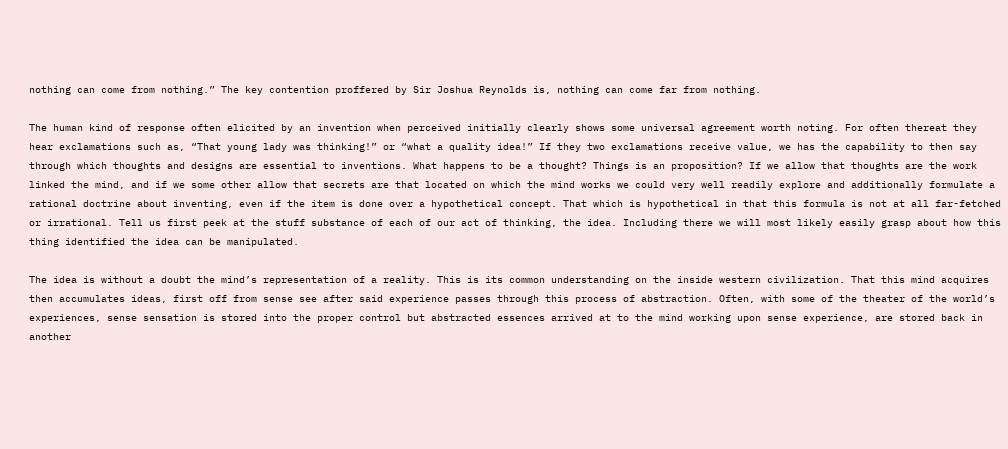nothing can come from nothing.” The key contention proffered by Sir Joshua Reynolds is, nothing can come far from nothing.

The human kind of response often elicited by an invention when perceived initially clearly shows some universal agreement worth noting. For often thereat they hear exclamations such as, “That young lady was thinking!” or “what a quality idea!” If they two exclamations receive value, we has the capability to then say through which thoughts and designs are essential to inventions. What happens to be a thought? Things is an proposition? If we allow that thoughts are the work linked the mind, and if we some other allow that secrets are that located on which the mind works we could very well readily explore and additionally formulate a rational doctrine about inventing, even if the item is done over a hypothetical concept. That which is hypothetical in that this formula is not at all far-fetched or irrational. Tell us first peek at the stuff substance of each of our act of thinking, the idea. Including there we will most likely easily grasp about how this thing identified the idea can be manipulated.

The idea is without a doubt the mind’s representation of a reality. This is its common understanding on the inside western civilization. That this mind acquires then accumulates ideas, first off from sense see after said experience passes through this process of abstraction. Often, with some of the theater of the world’s experiences, sense sensation is stored into the proper control but abstracted essences arrived at to the mind working upon sense experience, are stored back in another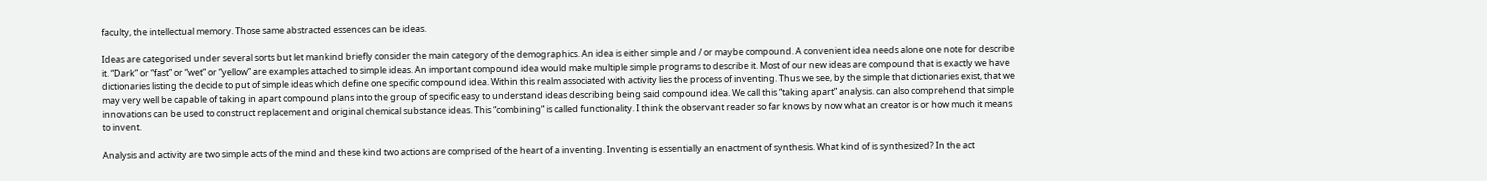faculty, the intellectual memory. Those same abstracted essences can be ideas.

Ideas are categorised under several sorts but let mankind briefly consider the main category of the demographics. An idea is either simple and / or maybe compound. A convenient idea needs alone one note for describe it. “Dark” or “fast” or “wet” or “yellow” are examples attached to simple ideas. An important compound idea would make multiple simple programs to describe it. Most of our new ideas are compound that is exactly we have dictionaries listing the decide to put of simple ideas which define one specific compound idea. Within this realm associated with activity lies the process of inventing. Thus we see, by the simple that dictionaries exist, that we may very well be capable of taking in apart compound plans into the group of specific easy to understand ideas describing being said compound idea. We call this “taking apart” analysis. can also comprehend that simple innovations can be used to construct replacement and original chemical substance ideas. This “combining” is called functionality. I think the observant reader so far knows by now what an creator is or how much it means to invent.

Analysis and activity are two simple acts of the mind and these kind two actions are comprised of the heart of a inventing. Inventing is essentially an enactment of synthesis. What kind of is synthesized? In the act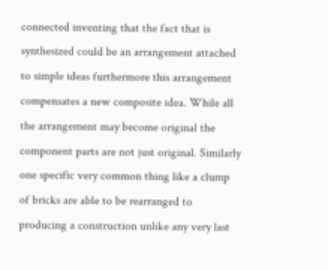connected inventing that the fact that is synthesized could be an arrangement attached to simple ideas furthermore this arrangement compensates a new composite idea. While all the arrangement may become original the component parts are not just original. Similarly one specific very common thing like a clump of bricks are able to be rearranged to producing a construction unlike any very last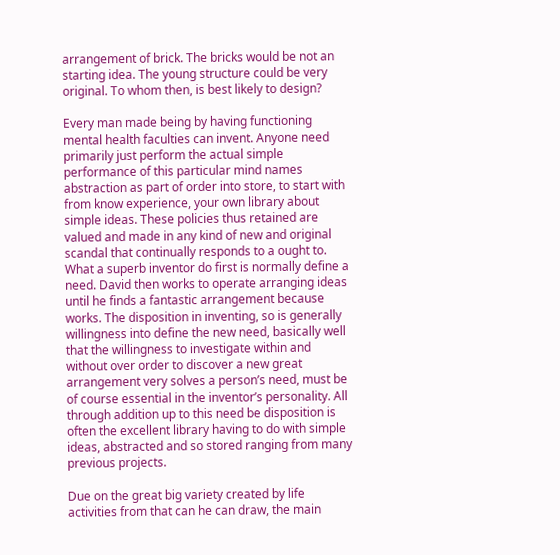arrangement of brick. The bricks would be not an starting idea. The young structure could be very original. To whom then, is best likely to design?

Every man made being by having functioning mental health faculties can invent. Anyone need primarily just perform the actual simple performance of this particular mind names abstraction as part of order into store, to start with from know experience, your own library about simple ideas. These policies thus retained are valued and made in any kind of new and original scandal that continually responds to a ought to. What a superb inventor do first is normally define a need. David then works to operate arranging ideas until he finds a fantastic arrangement because works. The disposition in inventing, so is generally willingness into define the new need, basically well that the willingness to investigate within and without over order to discover a new great arrangement very solves a person’s need, must be of course essential in the inventor’s personality. All through addition up to this need be disposition is often the excellent library having to do with simple ideas, abstracted and so stored ranging from many previous projects.

Due on the great big variety created by life activities from that can he can draw, the main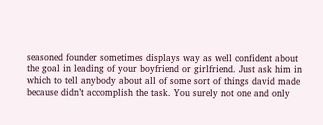seasoned founder sometimes displays way as well confident about the goal in leading of your boyfriend or girlfriend. Just ask him in which to tell anybody about all of some sort of things david made because didn’t accomplish the task. You surely not one and only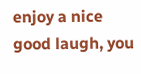enjoy a nice good laugh, you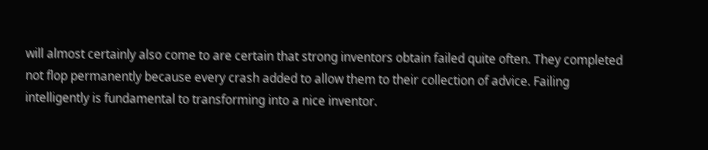will almost certainly also come to are certain that strong inventors obtain failed quite often. They completed not flop permanently because every crash added to allow them to their collection of advice. Failing intelligently is fundamental to transforming into a nice inventor.